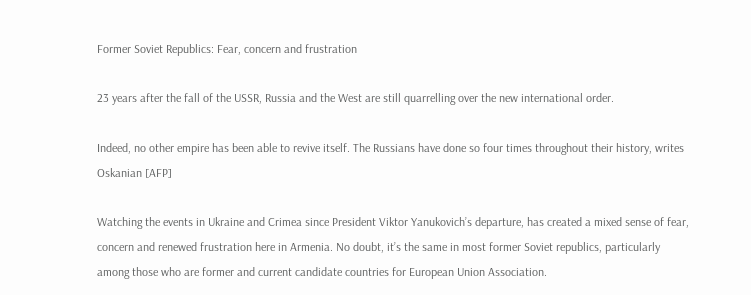Former Soviet Republics: Fear, concern and frustration

23 years after the fall of the USSR, Russia and the West are still quarrelling over the new international order.

Indeed, no other empire has been able to revive itself. The Russians have done so four times throughout their history, writes Oskanian [AFP]

Watching the events in Ukraine and Crimea since President Viktor Yanukovich’s departure, has created a mixed sense of fear, concern and renewed frustration here in Armenia. No doubt, it’s the same in most former Soviet republics, particularly among those who are former and current candidate countries for European Union Association.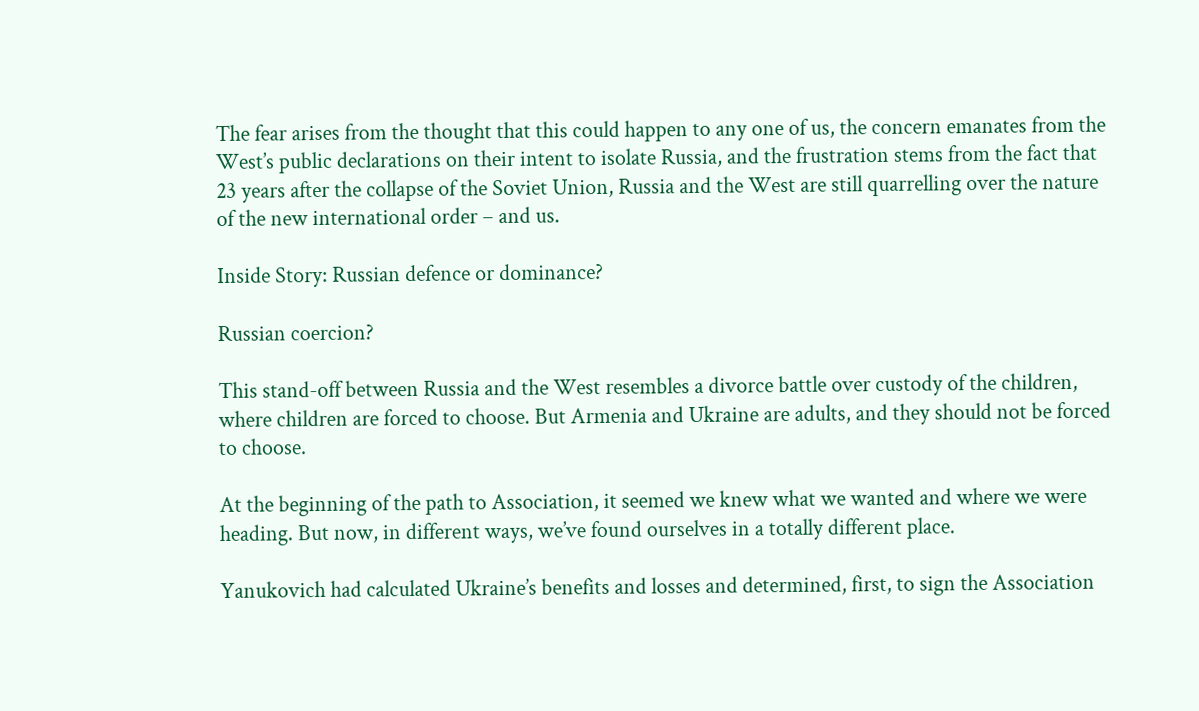The fear arises from the thought that this could happen to any one of us, the concern emanates from the West’s public declarations on their intent to isolate Russia, and the frustration stems from the fact that 23 years after the collapse of the Soviet Union, Russia and the West are still quarrelling over the nature of the new international order – and us.

Inside Story: Russian defence or dominance?

Russian coercion?

This stand-off between Russia and the West resembles a divorce battle over custody of the children, where children are forced to choose. But Armenia and Ukraine are adults, and they should not be forced to choose.

At the beginning of the path to Association, it seemed we knew what we wanted and where we were heading. But now, in different ways, we’ve found ourselves in a totally different place.

Yanukovich had calculated Ukraine’s benefits and losses and determined, first, to sign the Association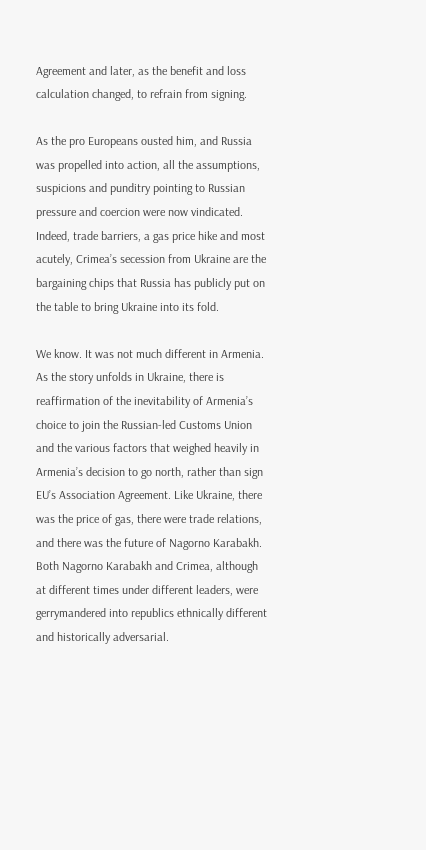Agreement and later, as the benefit and loss calculation changed, to refrain from signing.

As the pro Europeans ousted him, and Russia was propelled into action, all the assumptions, suspicions and punditry pointing to Russian pressure and coercion were now vindicated. Indeed, trade barriers, a gas price hike and most acutely, Crimea’s secession from Ukraine are the bargaining chips that Russia has publicly put on the table to bring Ukraine into its fold.

We know. It was not much different in Armenia. As the story unfolds in Ukraine, there is reaffirmation of the inevitability of Armenia’s choice to join the Russian-led Customs Union and the various factors that weighed heavily in Armenia’s decision to go north, rather than sign EU’s Association Agreement. Like Ukraine, there was the price of gas, there were trade relations, and there was the future of Nagorno Karabakh. Both Nagorno Karabakh and Crimea, although at different times under different leaders, were gerrymandered into republics ethnically different and historically adversarial.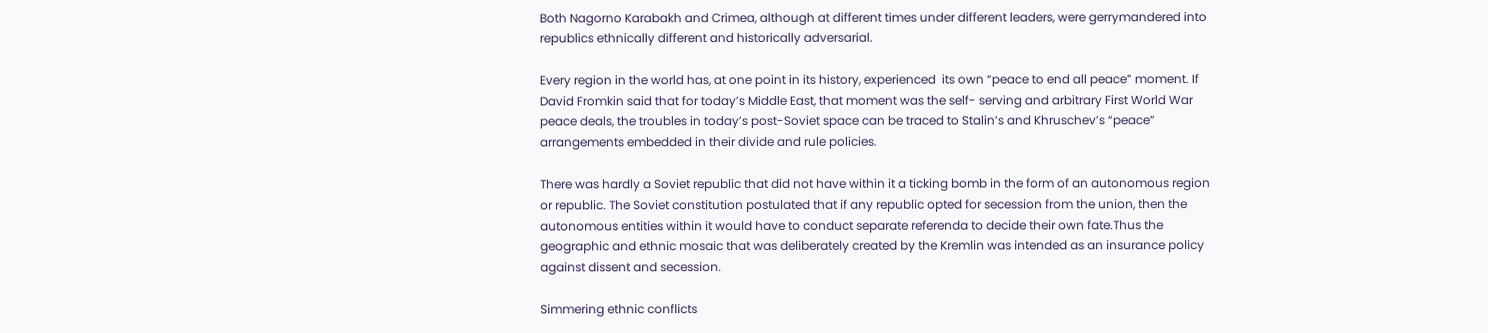Both Nagorno Karabakh and Crimea, although at different times under different leaders, were gerrymandered into republics ethnically different and historically adversarial.

Every region in the world has, at one point in its history, experienced  its own “peace to end all peace” moment. If David Fromkin said that for today’s Middle East, that moment was the self- serving and arbitrary First World War peace deals, the troubles in today’s post-Soviet space can be traced to Stalin’s and Khruschev’s “peace” arrangements embedded in their divide and rule policies.

There was hardly a Soviet republic that did not have within it a ticking bomb in the form of an autonomous region or republic. The Soviet constitution postulated that if any republic opted for secession from the union, then the autonomous entities within it would have to conduct separate referenda to decide their own fate.Thus the geographic and ethnic mosaic that was deliberately created by the Kremlin was intended as an insurance policy against dissent and secession.

Simmering ethnic conflicts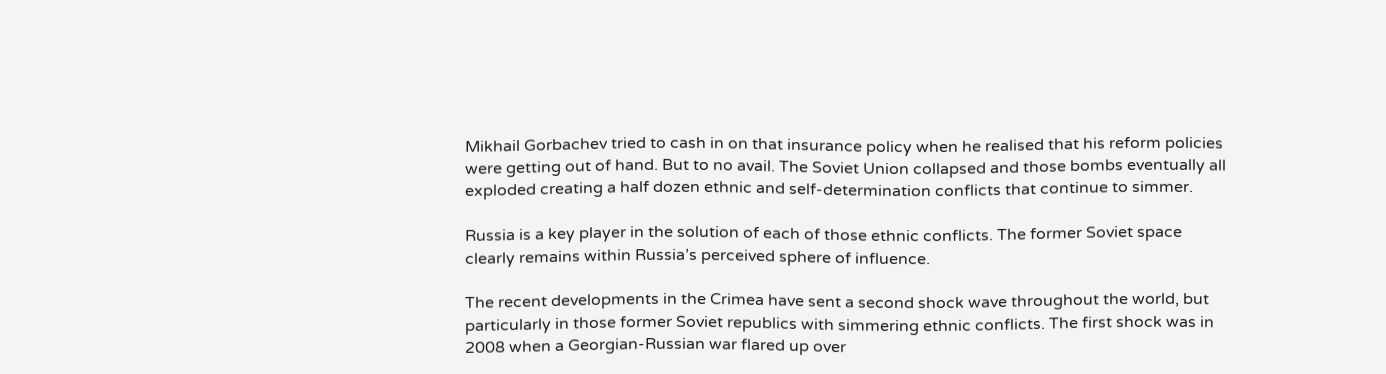Mikhail Gorbachev tried to cash in on that insurance policy when he realised that his reform policies were getting out of hand. But to no avail. The Soviet Union collapsed and those bombs eventually all exploded creating a half dozen ethnic and self-determination conflicts that continue to simmer.

Russia is a key player in the solution of each of those ethnic conflicts. The former Soviet space clearly remains within Russia’s perceived sphere of influence.

The recent developments in the Crimea have sent a second shock wave throughout the world, but particularly in those former Soviet republics with simmering ethnic conflicts. The first shock was in 2008 when a Georgian-Russian war flared up over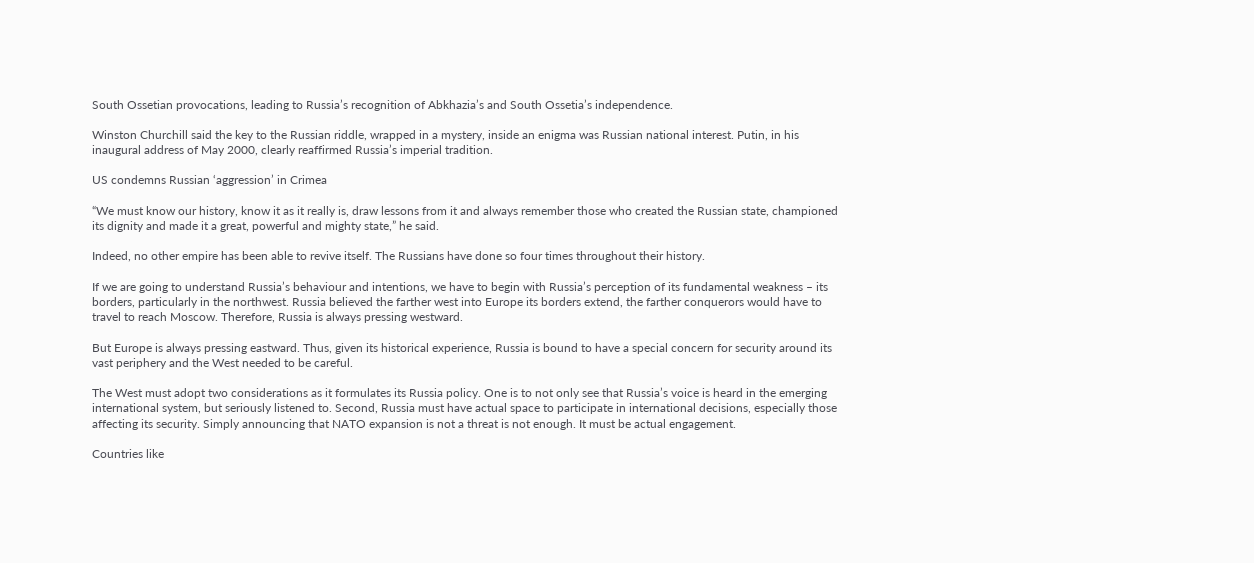South Ossetian provocations, leading to Russia’s recognition of Abkhazia’s and South Ossetia’s independence.

Winston Churchill said the key to the Russian riddle, wrapped in a mystery, inside an enigma was Russian national interest. Putin, in his inaugural address of May 2000, clearly reaffirmed Russia’s imperial tradition.

US condemns Russian ‘aggression’ in Crimea

“We must know our history, know it as it really is, draw lessons from it and always remember those who created the Russian state, championed its dignity and made it a great, powerful and mighty state,” he said.

Indeed, no other empire has been able to revive itself. The Russians have done so four times throughout their history.

If we are going to understand Russia’s behaviour and intentions, we have to begin with Russia’s perception of its fundamental weakness – its borders, particularly in the northwest. Russia believed the farther west into Europe its borders extend, the farther conquerors would have to travel to reach Moscow. Therefore, Russia is always pressing westward.

But Europe is always pressing eastward. Thus, given its historical experience, Russia is bound to have a special concern for security around its vast periphery and the West needed to be careful.

The West must adopt two considerations as it formulates its Russia policy. One is to not only see that Russia’s voice is heard in the emerging international system, but seriously listened to. Second, Russia must have actual space to participate in international decisions, especially those affecting its security. Simply announcing that NATO expansion is not a threat is not enough. It must be actual engagement.

Countries like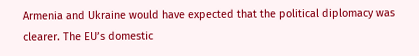Armenia and Ukraine would have expected that the political diplomacy was clearer. The EU’s domestic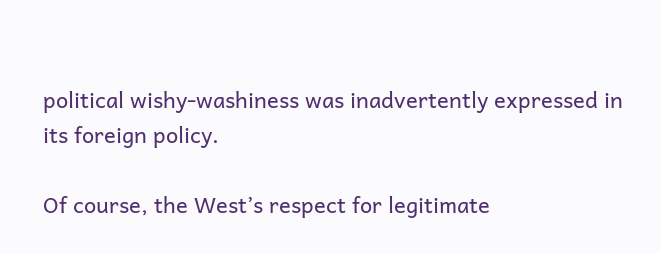political wishy-washiness was inadvertently expressed in its foreign policy.

Of course, the West’s respect for legitimate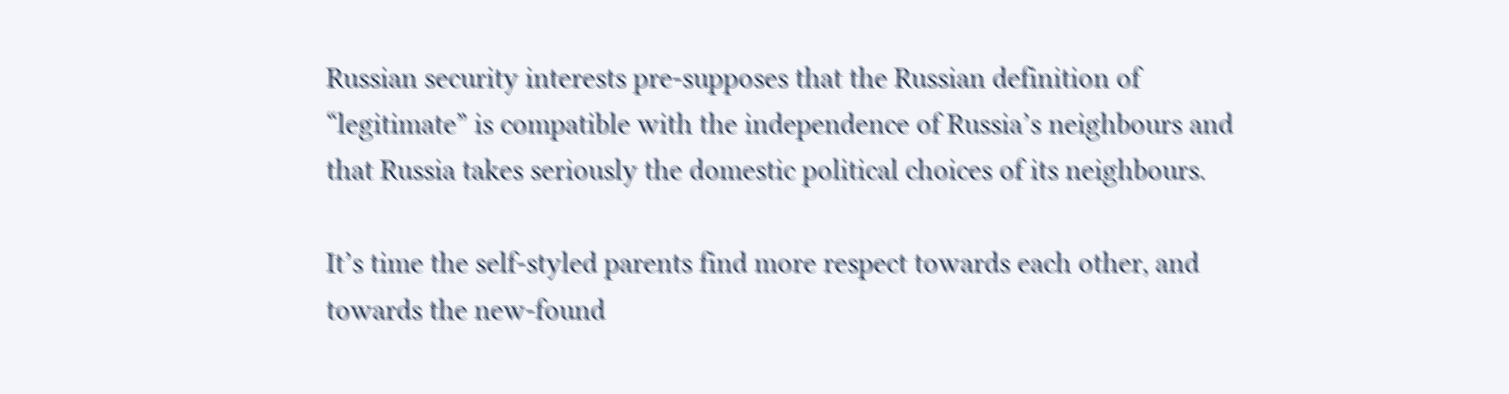Russian security interests pre-supposes that the Russian definition of “legitimate” is compatible with the independence of Russia’s neighbours and that Russia takes seriously the domestic political choices of its neighbours.

It’s time the self-styled parents find more respect towards each other, and towards the new-found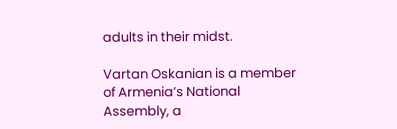adults in their midst.

Vartan Oskanian is a member of Armenia’s National Assembly, a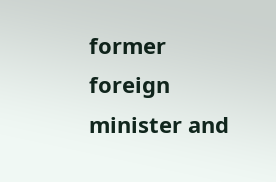former foreign minister and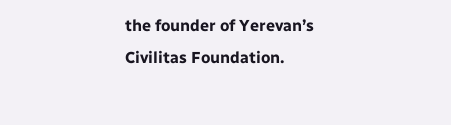the founder of Yerevan’s Civilitas Foundation.